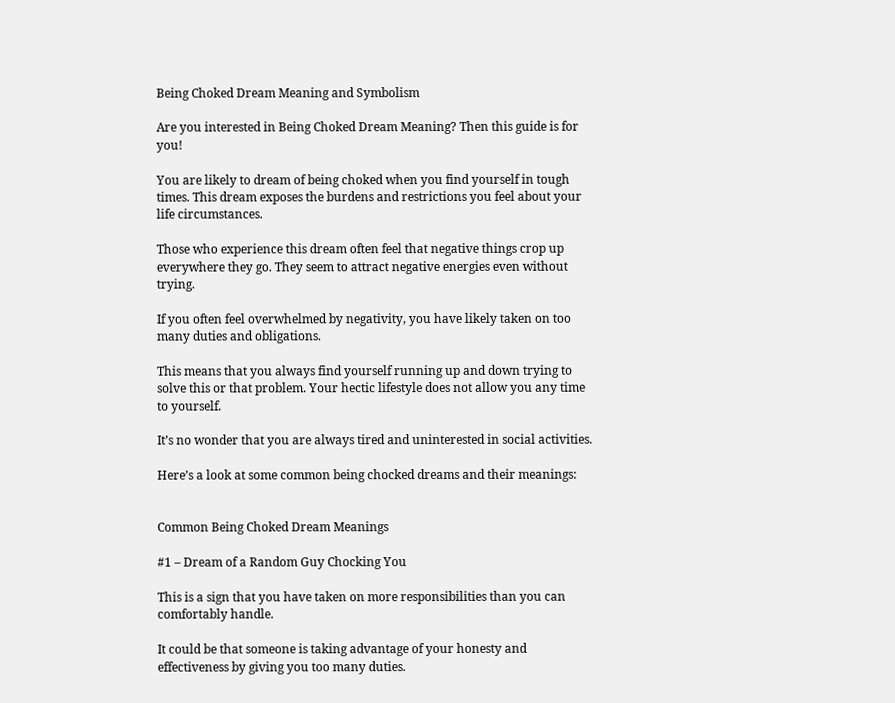Being Choked Dream Meaning and Symbolism

Are you interested in Being Choked Dream Meaning? Then this guide is for you!

You are likely to dream of being choked when you find yourself in tough times. This dream exposes the burdens and restrictions you feel about your life circumstances.

Those who experience this dream often feel that negative things crop up everywhere they go. They seem to attract negative energies even without trying.

If you often feel overwhelmed by negativity, you have likely taken on too many duties and obligations.

This means that you always find yourself running up and down trying to solve this or that problem. Your hectic lifestyle does not allow you any time to yourself.

It’s no wonder that you are always tired and uninterested in social activities.

Here’s a look at some common being chocked dreams and their meanings:


Common Being Choked Dream Meanings

#1 – Dream of a Random Guy Chocking You

This is a sign that you have taken on more responsibilities than you can comfortably handle.

It could be that someone is taking advantage of your honesty and effectiveness by giving you too many duties.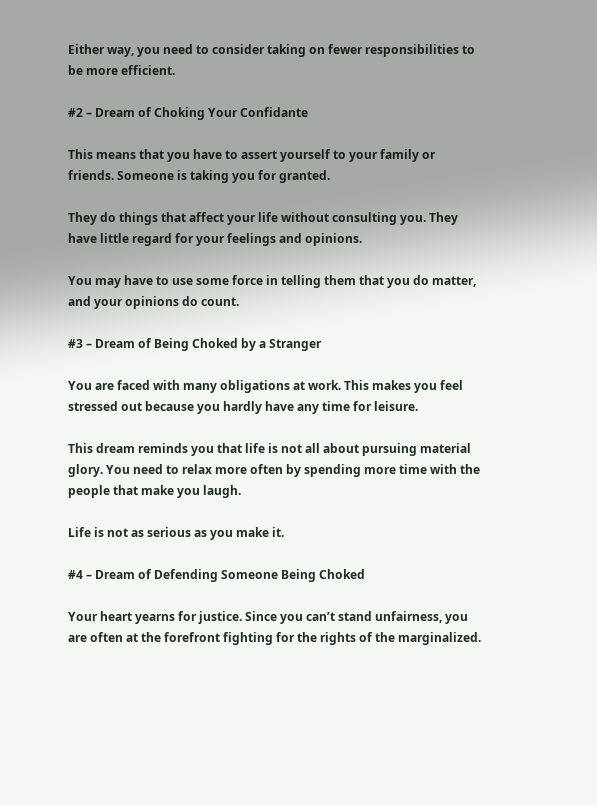Either way, you need to consider taking on fewer responsibilities to be more efficient.

#2 – Dream of Choking Your Confidante

This means that you have to assert yourself to your family or friends. Someone is taking you for granted.

They do things that affect your life without consulting you. They have little regard for your feelings and opinions.

You may have to use some force in telling them that you do matter, and your opinions do count.

#3 – Dream of Being Choked by a Stranger

You are faced with many obligations at work. This makes you feel stressed out because you hardly have any time for leisure.

This dream reminds you that life is not all about pursuing material glory. You need to relax more often by spending more time with the people that make you laugh.

Life is not as serious as you make it.

#4 – Dream of Defending Someone Being Choked

Your heart yearns for justice. Since you can’t stand unfairness, you are often at the forefront fighting for the rights of the marginalized.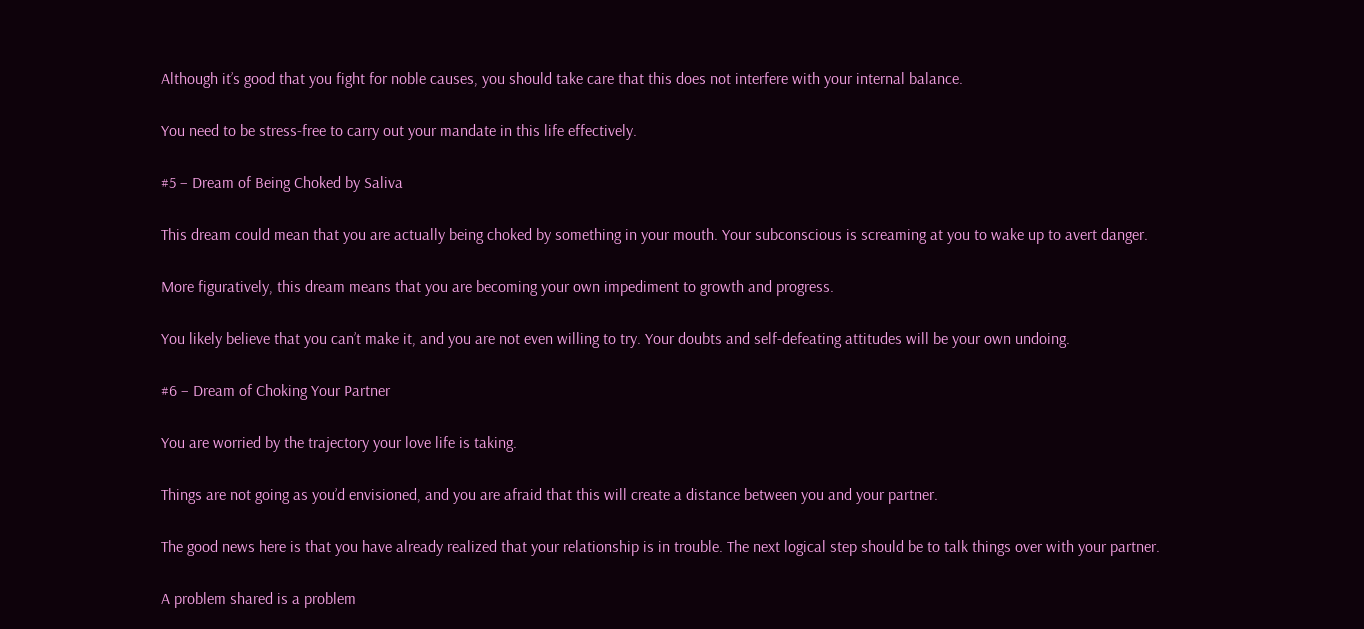Although it’s good that you fight for noble causes, you should take care that this does not interfere with your internal balance.

You need to be stress-free to carry out your mandate in this life effectively.

#5 – Dream of Being Choked by Saliva

This dream could mean that you are actually being choked by something in your mouth. Your subconscious is screaming at you to wake up to avert danger.

More figuratively, this dream means that you are becoming your own impediment to growth and progress.

You likely believe that you can’t make it, and you are not even willing to try. Your doubts and self-defeating attitudes will be your own undoing.

#6 – Dream of Choking Your Partner

You are worried by the trajectory your love life is taking.

Things are not going as you’d envisioned, and you are afraid that this will create a distance between you and your partner.

The good news here is that you have already realized that your relationship is in trouble. The next logical step should be to talk things over with your partner.

A problem shared is a problem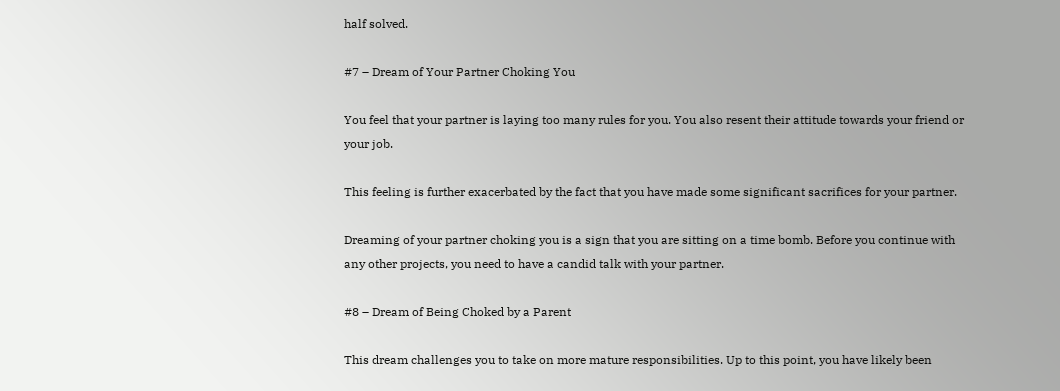half solved.

#7 – Dream of Your Partner Choking You

You feel that your partner is laying too many rules for you. You also resent their attitude towards your friend or your job.

This feeling is further exacerbated by the fact that you have made some significant sacrifices for your partner.

Dreaming of your partner choking you is a sign that you are sitting on a time bomb. Before you continue with any other projects, you need to have a candid talk with your partner.

#8 – Dream of Being Choked by a Parent

This dream challenges you to take on more mature responsibilities. Up to this point, you have likely been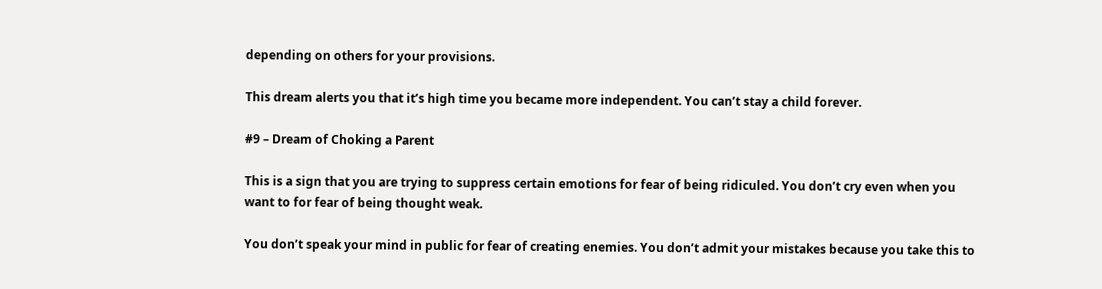depending on others for your provisions.

This dream alerts you that it’s high time you became more independent. You can’t stay a child forever.

#9 – Dream of Choking a Parent

This is a sign that you are trying to suppress certain emotions for fear of being ridiculed. You don’t cry even when you want to for fear of being thought weak.

You don’t speak your mind in public for fear of creating enemies. You don’t admit your mistakes because you take this to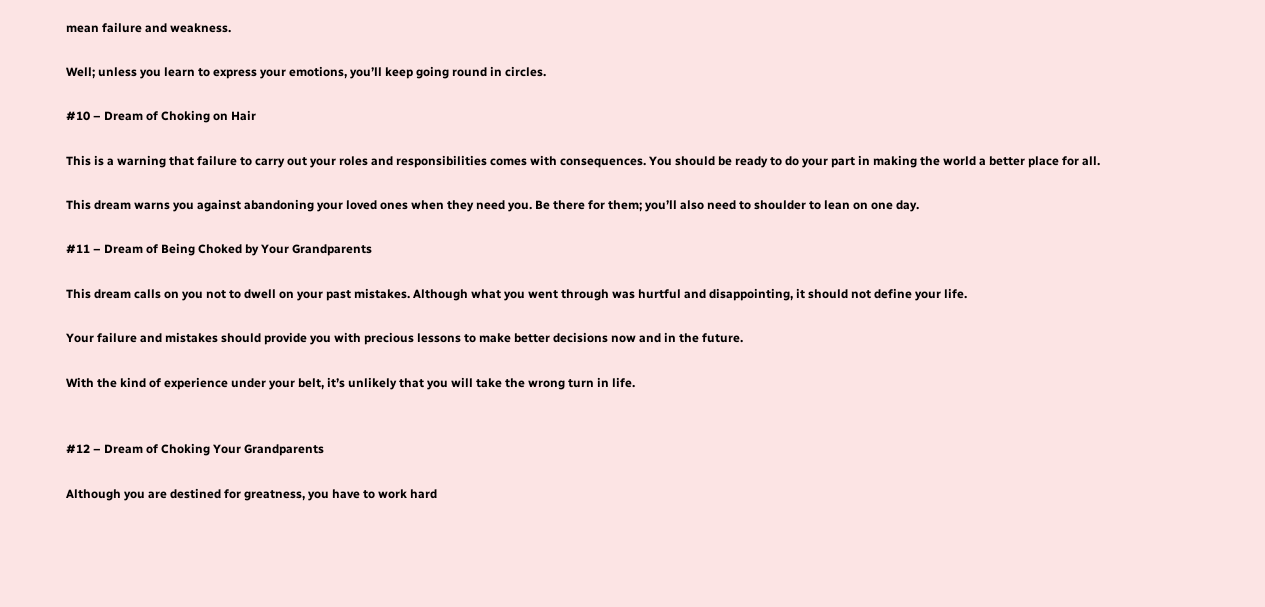mean failure and weakness.

Well; unless you learn to express your emotions, you’ll keep going round in circles.

#10 – Dream of Choking on Hair

This is a warning that failure to carry out your roles and responsibilities comes with consequences. You should be ready to do your part in making the world a better place for all.

This dream warns you against abandoning your loved ones when they need you. Be there for them; you’ll also need to shoulder to lean on one day.

#11 – Dream of Being Choked by Your Grandparents

This dream calls on you not to dwell on your past mistakes. Although what you went through was hurtful and disappointing, it should not define your life.

Your failure and mistakes should provide you with precious lessons to make better decisions now and in the future.

With the kind of experience under your belt, it’s unlikely that you will take the wrong turn in life.


#12 – Dream of Choking Your Grandparents

Although you are destined for greatness, you have to work hard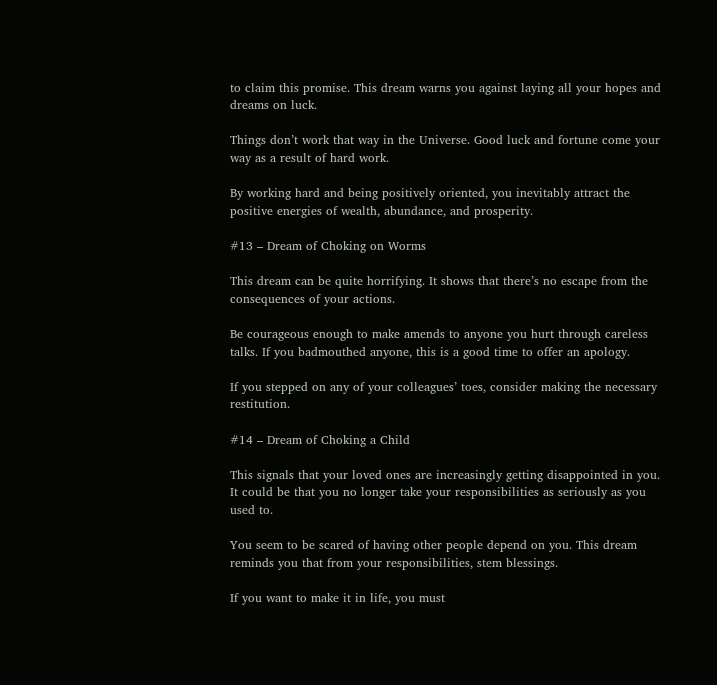to claim this promise. This dream warns you against laying all your hopes and dreams on luck.

Things don’t work that way in the Universe. Good luck and fortune come your way as a result of hard work.

By working hard and being positively oriented, you inevitably attract the positive energies of wealth, abundance, and prosperity.

#13 – Dream of Choking on Worms

This dream can be quite horrifying. It shows that there’s no escape from the consequences of your actions.

Be courageous enough to make amends to anyone you hurt through careless talks. If you badmouthed anyone, this is a good time to offer an apology.

If you stepped on any of your colleagues’ toes, consider making the necessary restitution.

#14 – Dream of Choking a Child

This signals that your loved ones are increasingly getting disappointed in you. It could be that you no longer take your responsibilities as seriously as you used to.

You seem to be scared of having other people depend on you. This dream reminds you that from your responsibilities, stem blessings.

If you want to make it in life, you must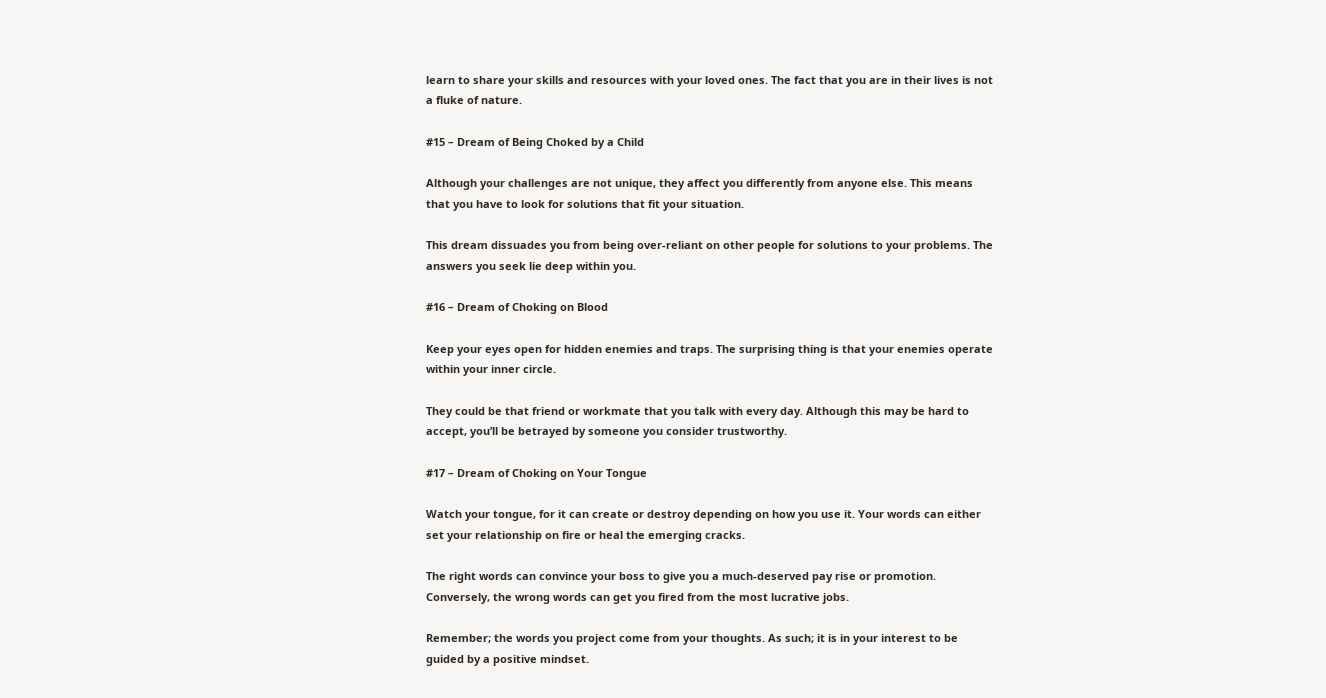learn to share your skills and resources with your loved ones. The fact that you are in their lives is not a fluke of nature.

#15 – Dream of Being Choked by a Child

Although your challenges are not unique, they affect you differently from anyone else. This means that you have to look for solutions that fit your situation.

This dream dissuades you from being over-reliant on other people for solutions to your problems. The answers you seek lie deep within you.

#16 – Dream of Choking on Blood

Keep your eyes open for hidden enemies and traps. The surprising thing is that your enemies operate within your inner circle.

They could be that friend or workmate that you talk with every day. Although this may be hard to accept, you’ll be betrayed by someone you consider trustworthy.

#17 – Dream of Choking on Your Tongue

Watch your tongue, for it can create or destroy depending on how you use it. Your words can either set your relationship on fire or heal the emerging cracks.

The right words can convince your boss to give you a much-deserved pay rise or promotion. Conversely, the wrong words can get you fired from the most lucrative jobs.

Remember; the words you project come from your thoughts. As such; it is in your interest to be guided by a positive mindset.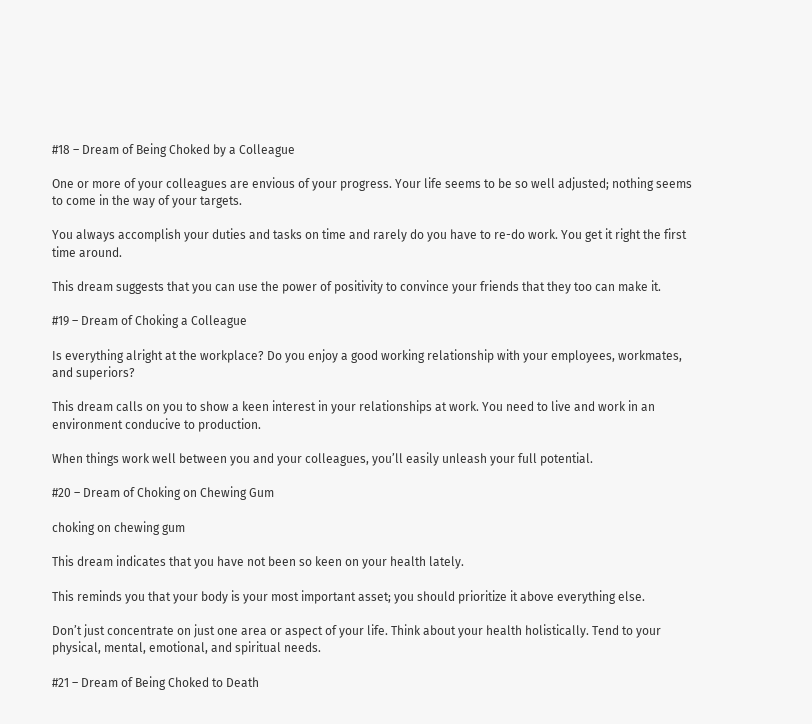#18 – Dream of Being Choked by a Colleague

One or more of your colleagues are envious of your progress. Your life seems to be so well adjusted; nothing seems to come in the way of your targets.

You always accomplish your duties and tasks on time and rarely do you have to re-do work. You get it right the first time around.

This dream suggests that you can use the power of positivity to convince your friends that they too can make it.

#19 – Dream of Choking a Colleague

Is everything alright at the workplace? Do you enjoy a good working relationship with your employees, workmates, and superiors?

This dream calls on you to show a keen interest in your relationships at work. You need to live and work in an environment conducive to production.

When things work well between you and your colleagues, you’ll easily unleash your full potential.

#20 – Dream of Choking on Chewing Gum

choking on chewing gum

This dream indicates that you have not been so keen on your health lately.

This reminds you that your body is your most important asset; you should prioritize it above everything else.

Don’t just concentrate on just one area or aspect of your life. Think about your health holistically. Tend to your physical, mental, emotional, and spiritual needs.

#21 – Dream of Being Choked to Death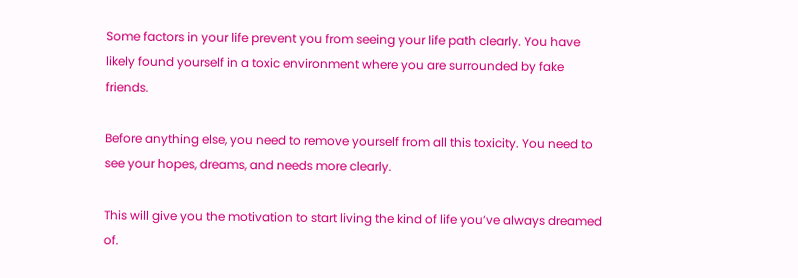Some factors in your life prevent you from seeing your life path clearly. You have likely found yourself in a toxic environment where you are surrounded by fake friends.

Before anything else, you need to remove yourself from all this toxicity. You need to see your hopes, dreams, and needs more clearly.

This will give you the motivation to start living the kind of life you’ve always dreamed of.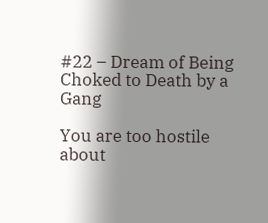#22 – Dream of Being Choked to Death by a Gang

You are too hostile about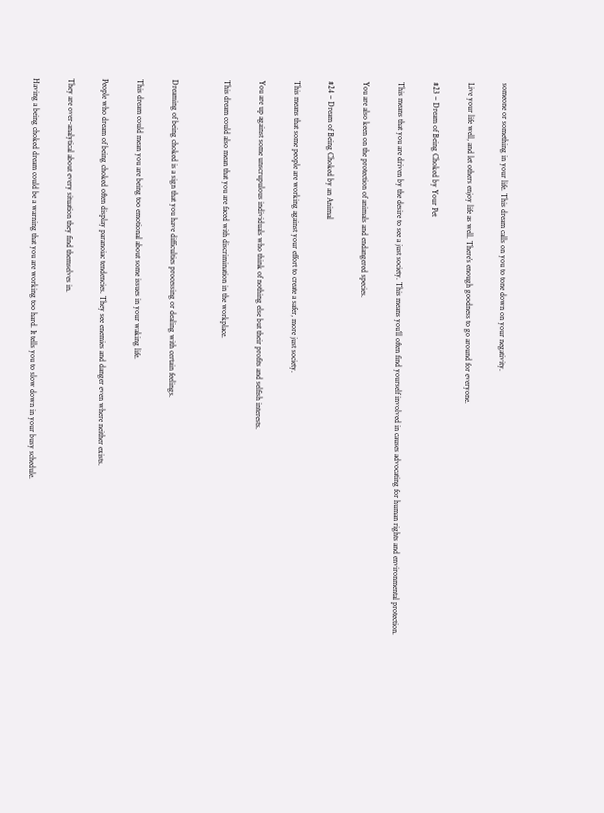someone or something in your life. This dream calls on you to tone down on your negativity.

Live your life well, and let others enjoy life as well. There’s enough goodness to go around for everyone.

#23 – Dream of Being Choked by Your Pet

This means that you are driven by the desire to see a just society. This means you’ll often find yourself involved in causes advocating for human rights and environmental protection.

You are also keen on the protection of animals and endangered species.

#24 – Dream of Being Choked by an Animal

This means that some people are working against your effort to create a safer, more just society.

You are up against some unscrupulous individuals who think of nothing else but their profits and selfish interests.

This dream could also mean that you are faced with discrimination in the workplace.


Dreaming of being choked is a sign that you have difficulties processing or dealing with certain feelings.

This dream could mean you are being too emotional about some issues in your waking life.

People who dream of being choked often display paranoiac tendencies. They see enemies and danger even where neither exists.

They are over-analytical about every situation they find themselves in.

Having a being choked dream could be a warning that you are working too hard. It tells you to slow down in your busy schedule.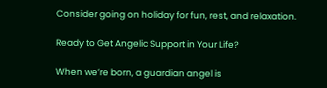Consider going on holiday for fun, rest, and relaxation.

Ready to Get Angelic Support in Your Life?

When we’re born, a guardian angel is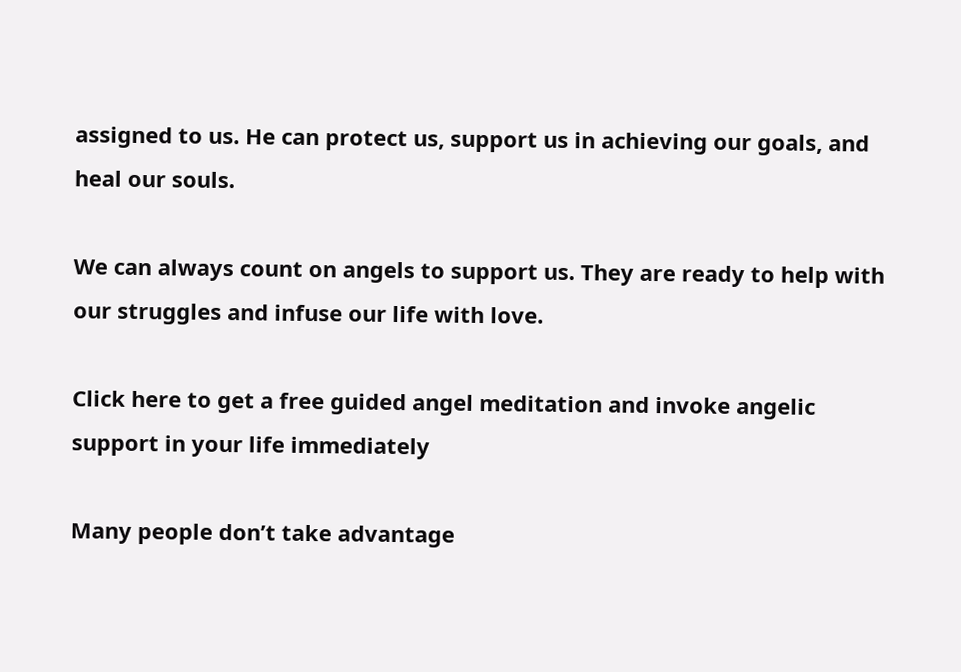assigned to us. He can protect us, support us in achieving our goals, and heal our souls.

We can always count on angels to support us. They are ready to help with our struggles and infuse our life with love.

Click here to get a free guided angel meditation and invoke angelic support in your life immediately

Many people don’t take advantage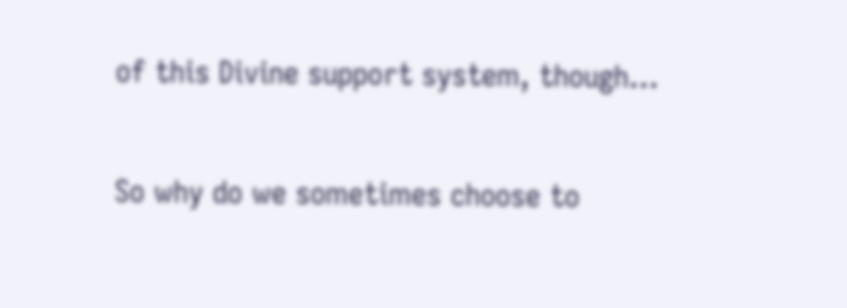of this Divine support system, though…

So why do we sometimes choose to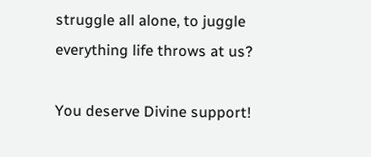struggle all alone, to juggle everything life throws at us?

You deserve Divine support!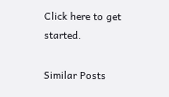Click here to get started.

Similar Posts